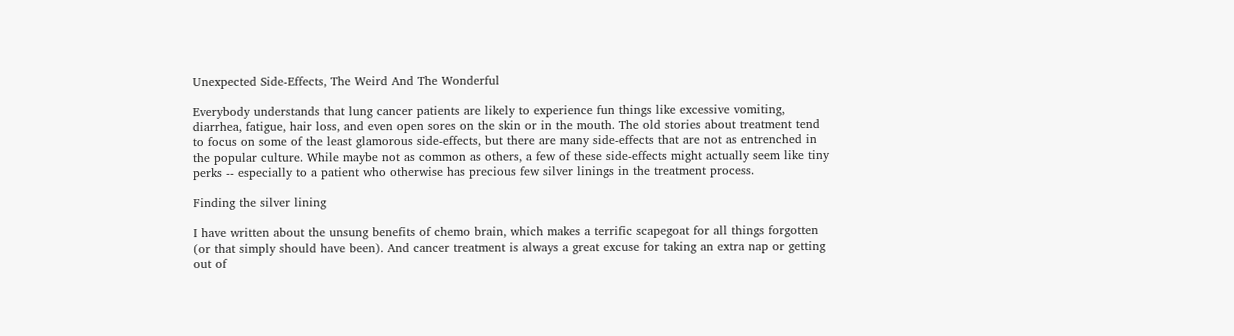Unexpected Side-Effects, The Weird And The Wonderful

Everybody understands that lung cancer patients are likely to experience fun things like excessive vomiting, diarrhea, fatigue, hair loss, and even open sores on the skin or in the mouth. The old stories about treatment tend to focus on some of the least glamorous side-effects, but there are many side-effects that are not as entrenched in the popular culture. While maybe not as common as others, a few of these side-effects might actually seem like tiny perks -- especially to a patient who otherwise has precious few silver linings in the treatment process.

Finding the silver lining

I have written about the unsung benefits of chemo brain, which makes a terrific scapegoat for all things forgotten (or that simply should have been). And cancer treatment is always a great excuse for taking an extra nap or getting out of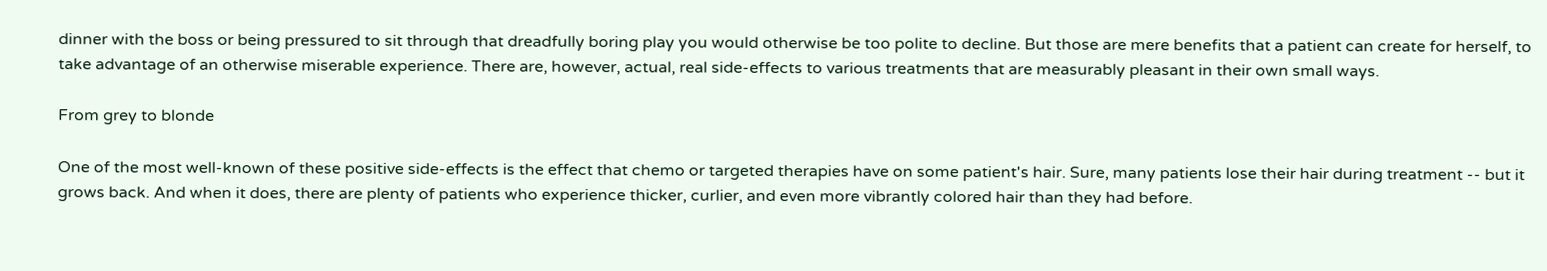dinner with the boss or being pressured to sit through that dreadfully boring play you would otherwise be too polite to decline. But those are mere benefits that a patient can create for herself, to take advantage of an otherwise miserable experience. There are, however, actual, real side-effects to various treatments that are measurably pleasant in their own small ways.

From grey to blonde

One of the most well-known of these positive side-effects is the effect that chemo or targeted therapies have on some patient's hair. Sure, many patients lose their hair during treatment -- but it grows back. And when it does, there are plenty of patients who experience thicker, curlier, and even more vibrantly colored hair than they had before.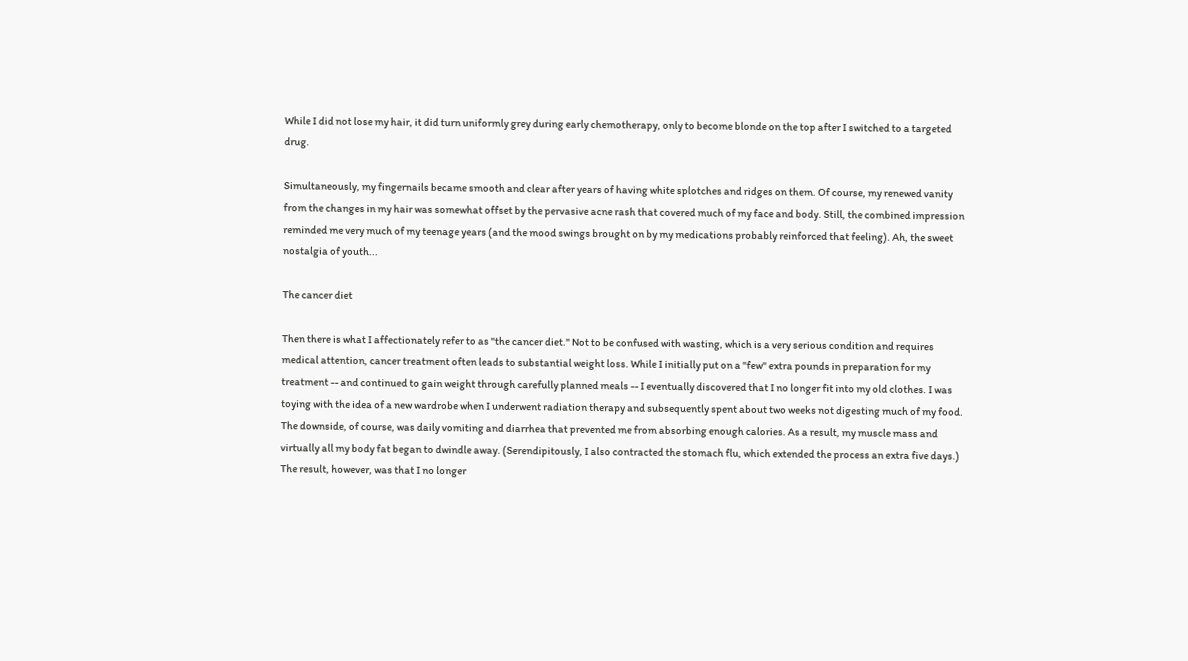While I did not lose my hair, it did turn uniformly grey during early chemotherapy, only to become blonde on the top after I switched to a targeted drug.

Simultaneously, my fingernails became smooth and clear after years of having white splotches and ridges on them. Of course, my renewed vanity from the changes in my hair was somewhat offset by the pervasive acne rash that covered much of my face and body. Still, the combined impression reminded me very much of my teenage years (and the mood swings brought on by my medications probably reinforced that feeling). Ah, the sweet nostalgia of youth...

The cancer diet

Then there is what I affectionately refer to as "the cancer diet." Not to be confused with wasting, which is a very serious condition and requires medical attention, cancer treatment often leads to substantial weight loss. While I initially put on a "few" extra pounds in preparation for my treatment -- and continued to gain weight through carefully planned meals -- I eventually discovered that I no longer fit into my old clothes. I was toying with the idea of a new wardrobe when I underwent radiation therapy and subsequently spent about two weeks not digesting much of my food. The downside, of course, was daily vomiting and diarrhea that prevented me from absorbing enough calories. As a result, my muscle mass and virtually all my body fat began to dwindle away. (Serendipitously, I also contracted the stomach flu, which extended the process an extra five days.) The result, however, was that I no longer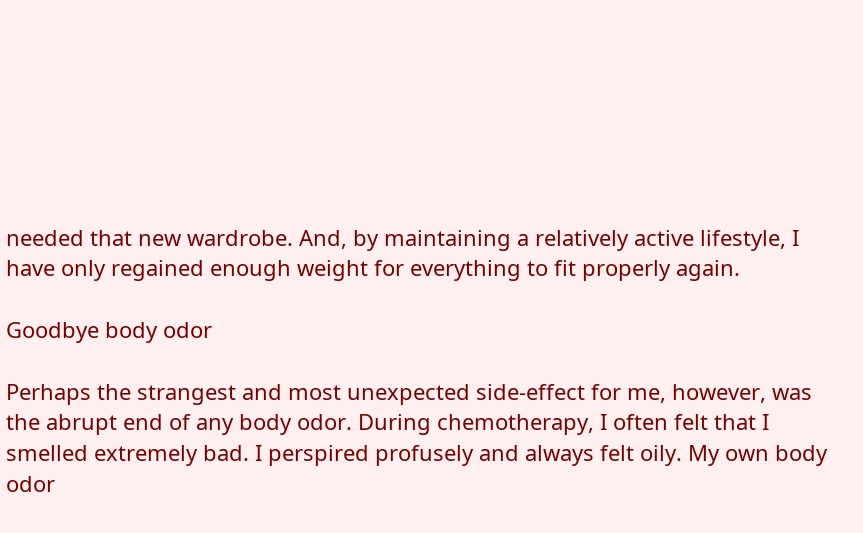needed that new wardrobe. And, by maintaining a relatively active lifestyle, I have only regained enough weight for everything to fit properly again.

Goodbye body odor

Perhaps the strangest and most unexpected side-effect for me, however, was the abrupt end of any body odor. During chemotherapy, I often felt that I smelled extremely bad. I perspired profusely and always felt oily. My own body odor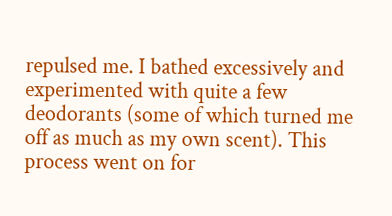repulsed me. I bathed excessively and experimented with quite a few deodorants (some of which turned me off as much as my own scent). This process went on for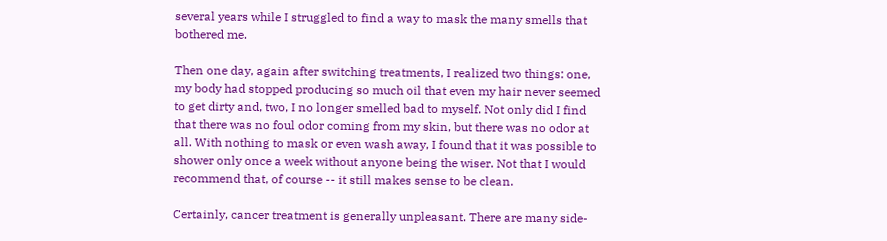several years while I struggled to find a way to mask the many smells that bothered me.

Then one day, again after switching treatments, I realized two things: one, my body had stopped producing so much oil that even my hair never seemed to get dirty and, two, I no longer smelled bad to myself. Not only did I find that there was no foul odor coming from my skin, but there was no odor at all. With nothing to mask or even wash away, I found that it was possible to shower only once a week without anyone being the wiser. Not that I would recommend that, of course -- it still makes sense to be clean.

Certainly, cancer treatment is generally unpleasant. There are many side-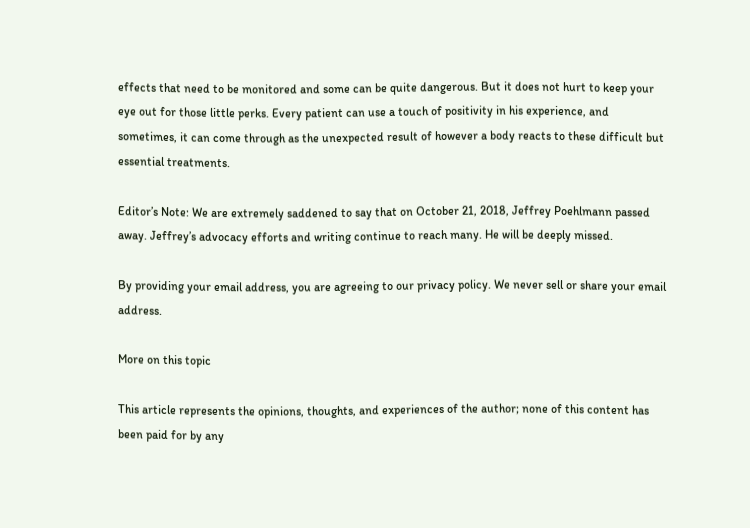effects that need to be monitored and some can be quite dangerous. But it does not hurt to keep your eye out for those little perks. Every patient can use a touch of positivity in his experience, and sometimes, it can come through as the unexpected result of however a body reacts to these difficult but essential treatments.

Editor’s Note: We are extremely saddened to say that on October 21, 2018, Jeffrey Poehlmann passed away. Jeffrey’s advocacy efforts and writing continue to reach many. He will be deeply missed.

By providing your email address, you are agreeing to our privacy policy. We never sell or share your email address.

More on this topic

This article represents the opinions, thoughts, and experiences of the author; none of this content has been paid for by any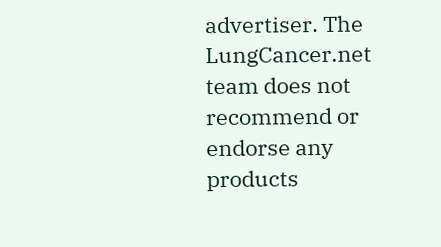advertiser. The LungCancer.net team does not recommend or endorse any products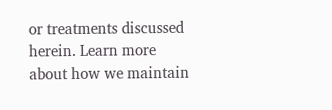or treatments discussed herein. Learn more about how we maintain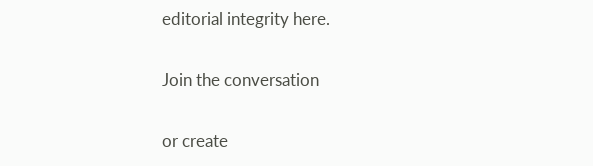editorial integrity here.

Join the conversation

or create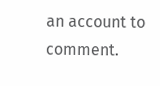an account to comment.